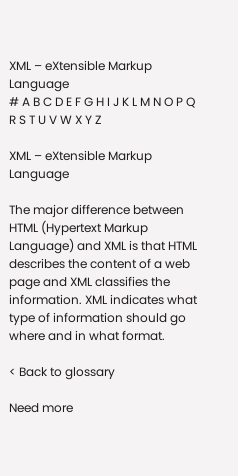XML – eXtensible Markup Language
# A B C D E F G H I J K L M N O P Q R S T U V W X Y Z

XML – eXtensible Markup Language

The major difference between HTML (Hypertext Markup Language) and XML is that HTML describes the content of a web page and XML classifies the information. XML indicates what type of information should go where and in what format.

< Back to glossary

Need more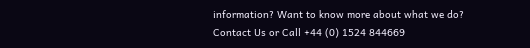information? Want to know more about what we do?
Contact Us or Call +44 (0) 1524 844669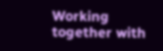Working together with